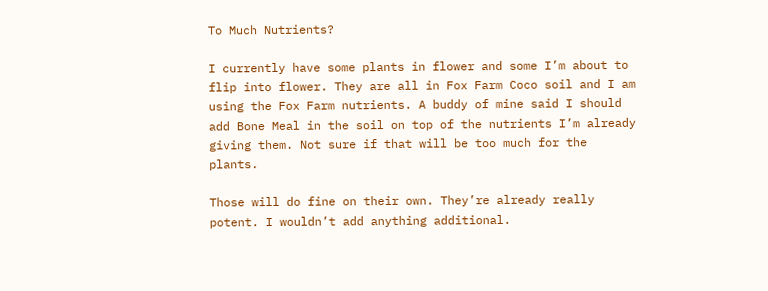To Much Nutrients?

I currently have some plants in flower and some I’m about to flip into flower. They are all in Fox Farm Coco soil and I am using the Fox Farm nutrients. A buddy of mine said I should add Bone Meal in the soil on top of the nutrients I’m already giving them. Not sure if that will be too much for the plants.

Those will do fine on their own. They’re already really potent. I wouldn’t add anything additional.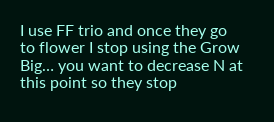I use FF trio and once they go to flower I stop using the Grow Big… you want to decrease N at this point so they stop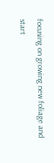focusing on growing new foliage and start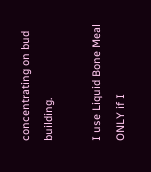concentrating on bud building.

I use Liquid Bone Meal ONLY if I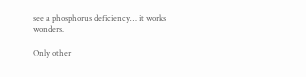see a phosphorus deficiency… it works wonders.

Only other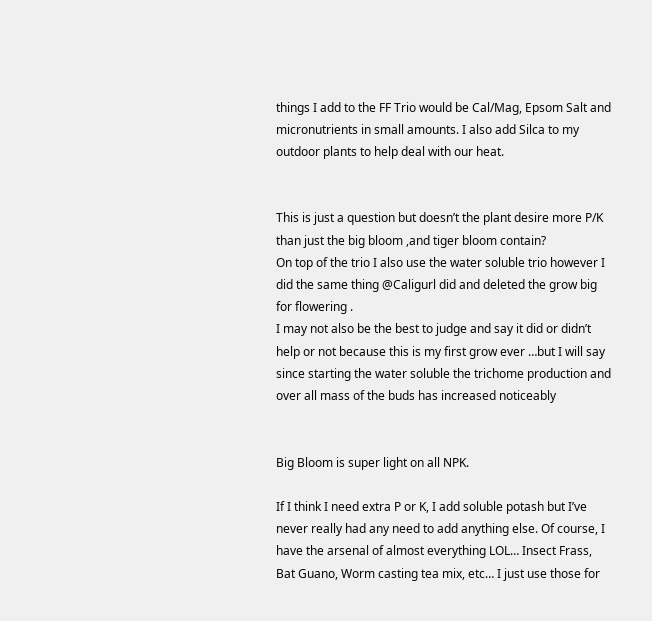things I add to the FF Trio would be Cal/Mag, Epsom Salt and micronutrients in small amounts. I also add Silca to my outdoor plants to help deal with our heat.


This is just a question but doesn’t the plant desire more P/K than just the big bloom ,and tiger bloom contain?
On top of the trio I also use the water soluble trio however I did the same thing @Caligurl did and deleted the grow big for flowering .
I may not also be the best to judge and say it did or didn’t help or not because this is my first grow ever …but I will say since starting the water soluble the trichome production and over all mass of the buds has increased noticeably


Big Bloom is super light on all NPK.

If I think I need extra P or K, I add soluble potash but I’ve never really had any need to add anything else. Of course, I have the arsenal of almost everything LOL… Insect Frass, Bat Guano, Worm casting tea mix, etc… I just use those for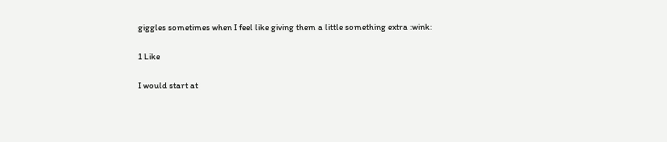giggles sometimes when I feel like giving them a little something extra :wink:

1 Like

I would start at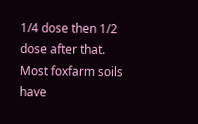1/4 dose then 1/2 dose after that. Most foxfarm soils have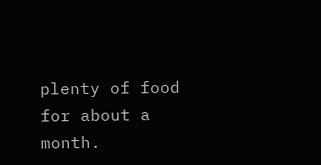plenty of food for about a month.